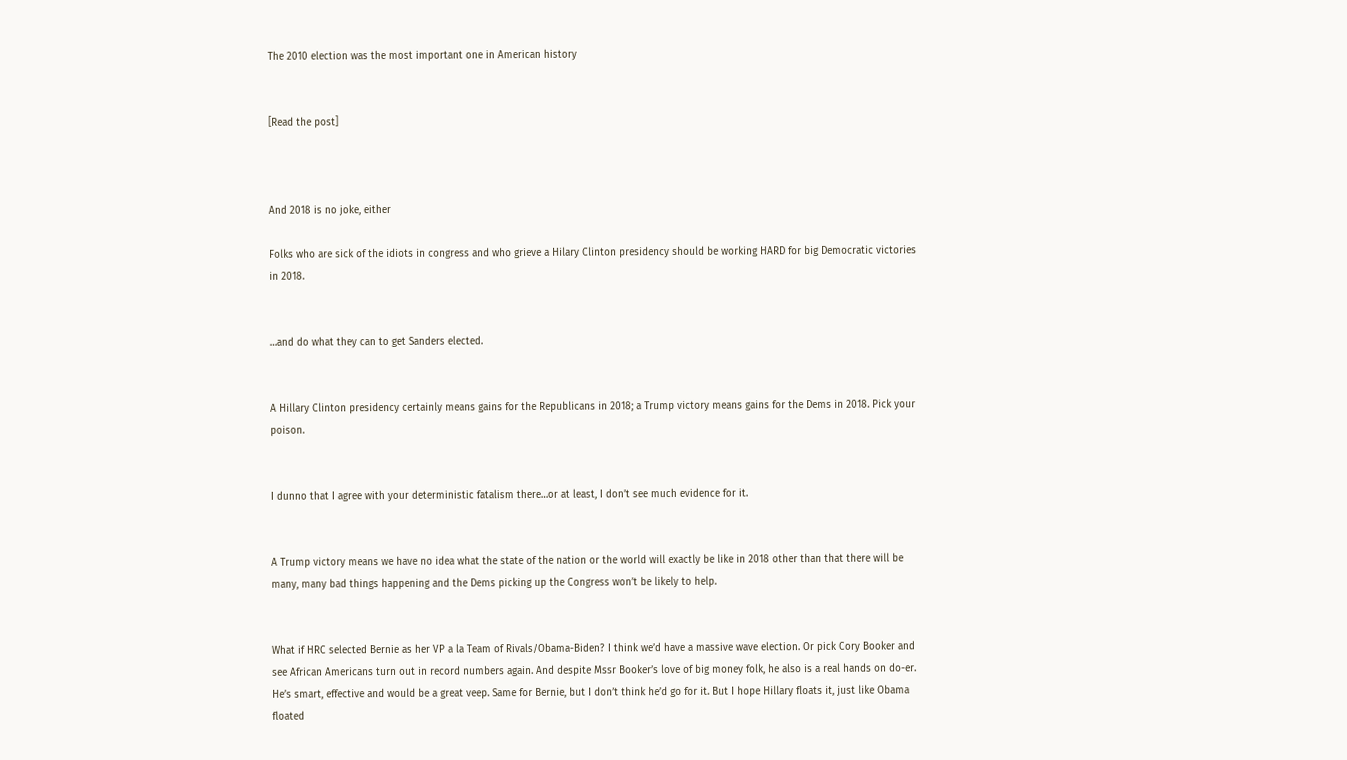The 2010 election was the most important one in American history


[Read the post]



And 2018 is no joke, either

Folks who are sick of the idiots in congress and who grieve a Hilary Clinton presidency should be working HARD for big Democratic victories in 2018.


…and do what they can to get Sanders elected.


A Hillary Clinton presidency certainly means gains for the Republicans in 2018; a Trump victory means gains for the Dems in 2018. Pick your poison.


I dunno that I agree with your deterministic fatalism there…or at least, I don’t see much evidence for it.


A Trump victory means we have no idea what the state of the nation or the world will exactly be like in 2018 other than that there will be many, many bad things happening and the Dems picking up the Congress won’t be likely to help.


What if HRC selected Bernie as her VP a la Team of Rivals/Obama-Biden? I think we’d have a massive wave election. Or pick Cory Booker and see African Americans turn out in record numbers again. And despite Mssr Booker’s love of big money folk, he also is a real hands on do-er. He’s smart, effective and would be a great veep. Same for Bernie, but I don’t think he’d go for it. But I hope Hillary floats it, just like Obama floated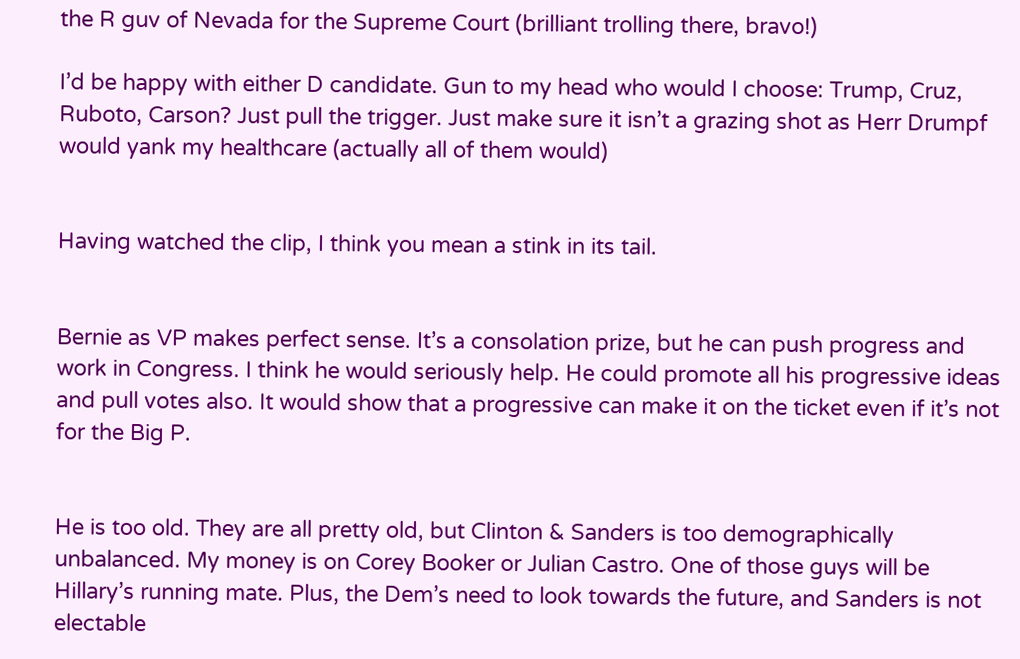the R guv of Nevada for the Supreme Court (brilliant trolling there, bravo!)

I’d be happy with either D candidate. Gun to my head who would I choose: Trump, Cruz, Ruboto, Carson? Just pull the trigger. Just make sure it isn’t a grazing shot as Herr Drumpf would yank my healthcare (actually all of them would)


Having watched the clip, I think you mean a stink in its tail.


Bernie as VP makes perfect sense. It’s a consolation prize, but he can push progress and work in Congress. I think he would seriously help. He could promote all his progressive ideas and pull votes also. It would show that a progressive can make it on the ticket even if it’s not for the Big P.


He is too old. They are all pretty old, but Clinton & Sanders is too demographically unbalanced. My money is on Corey Booker or Julian Castro. One of those guys will be Hillary’s running mate. Plus, the Dem’s need to look towards the future, and Sanders is not electable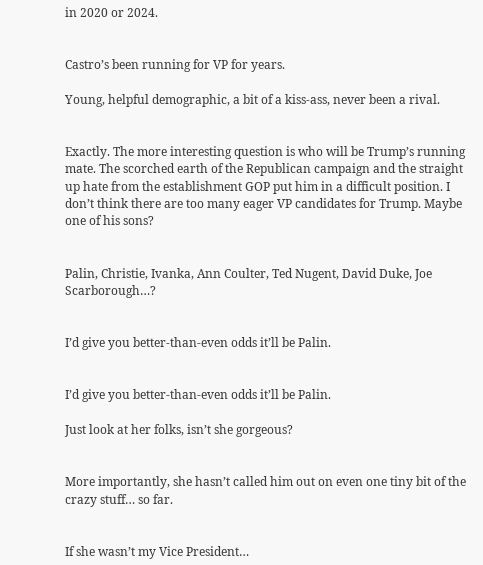in 2020 or 2024.


Castro’s been running for VP for years.

Young, helpful demographic, a bit of a kiss-ass, never been a rival.


Exactly. The more interesting question is who will be Trump’s running mate. The scorched earth of the Republican campaign and the straight up hate from the establishment GOP put him in a difficult position. I don’t think there are too many eager VP candidates for Trump. Maybe one of his sons?


Palin, Christie, Ivanka, Ann Coulter, Ted Nugent, David Duke, Joe Scarborough…?


I’d give you better-than-even odds it’ll be Palin.


I’d give you better-than-even odds it’ll be Palin.

Just look at her folks, isn’t she gorgeous?


More importantly, she hasn’t called him out on even one tiny bit of the crazy stuff… so far.


If she wasn’t my Vice President…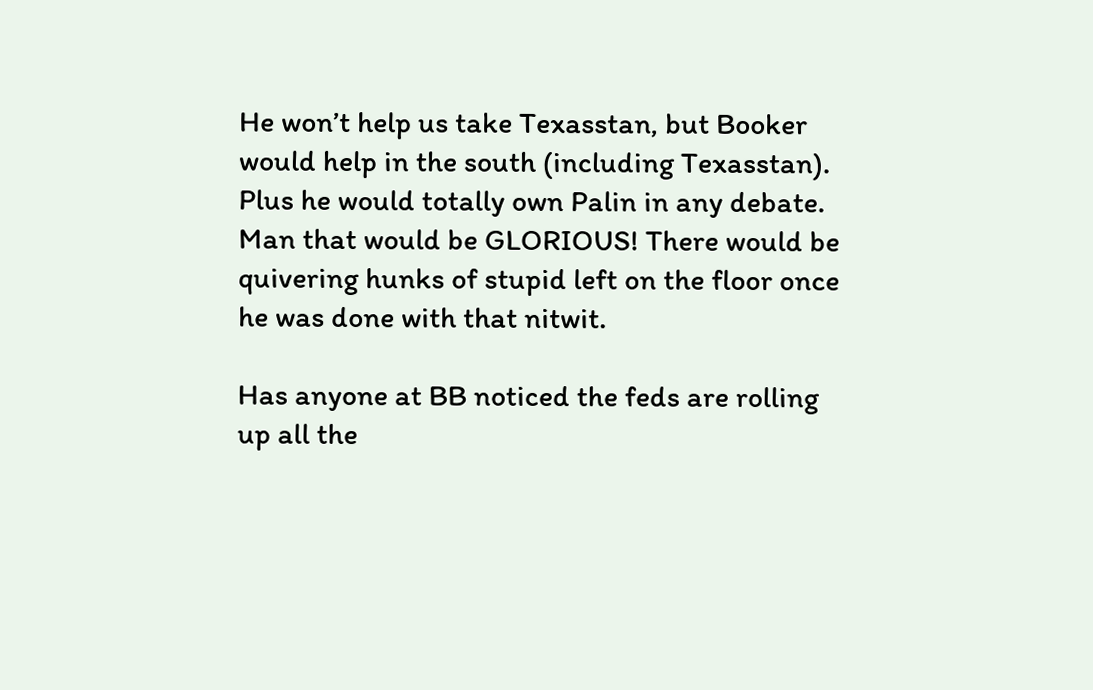He won’t help us take Texasstan, but Booker would help in the south (including Texasstan). Plus he would totally own Palin in any debate. Man that would be GLORIOUS! There would be quivering hunks of stupid left on the floor once he was done with that nitwit.

Has anyone at BB noticed the feds are rolling up all the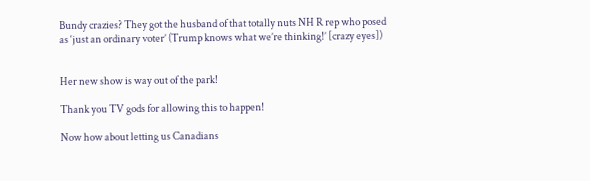Bundy crazies? They got the husband of that totally nuts NH R rep who posed as ‘just an ordinary voter’ (Trump knows what we’re thinking!’ [crazy eyes])


Her new show is way out of the park!

Thank you TV gods for allowing this to happen!

Now how about letting us Canadians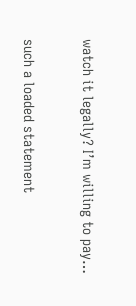watch it legally? I’m willing to pay…


such a loaded statement